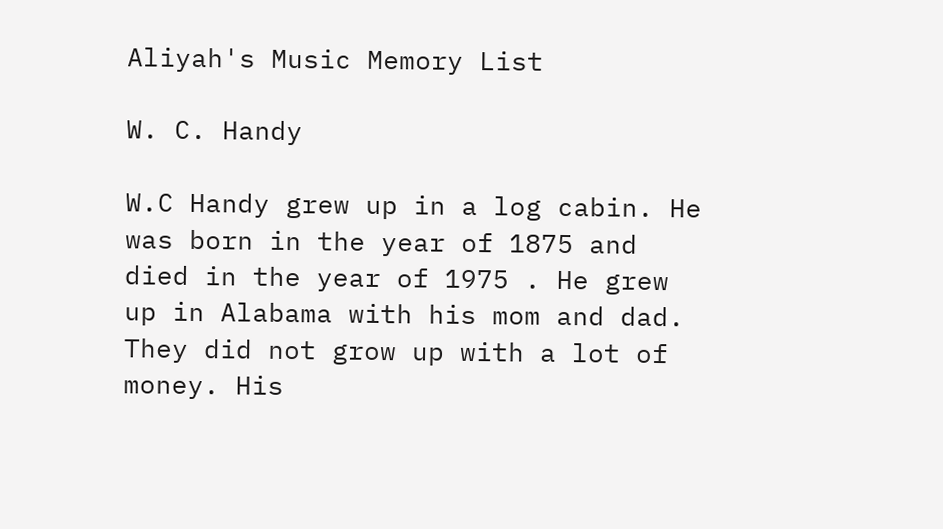Aliyah's Music Memory List

W. C. Handy

W.C Handy grew up in a log cabin. He was born in the year of 1875 and died in the year of 1975 . He grew up in Alabama with his mom and dad. They did not grow up with a lot of money. His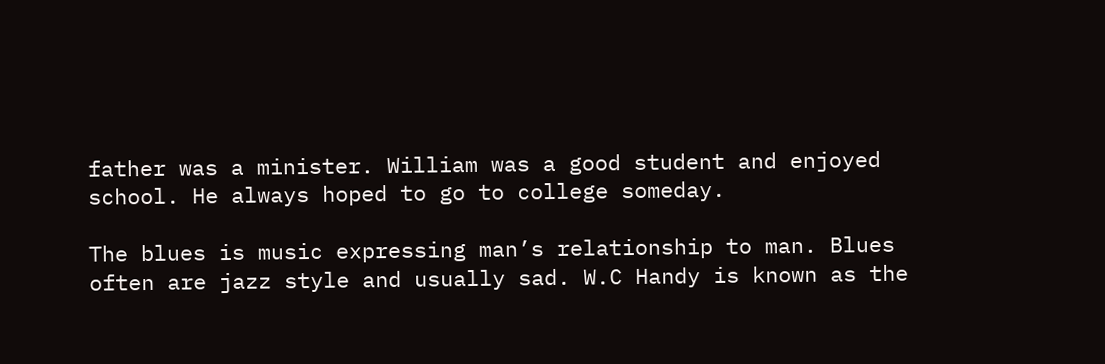father was a minister. William was a good student and enjoyed school. He always hoped to go to college someday.

The blues is music expressing man’s relationship to man. Blues often are jazz style and usually sad. W.C Handy is known as the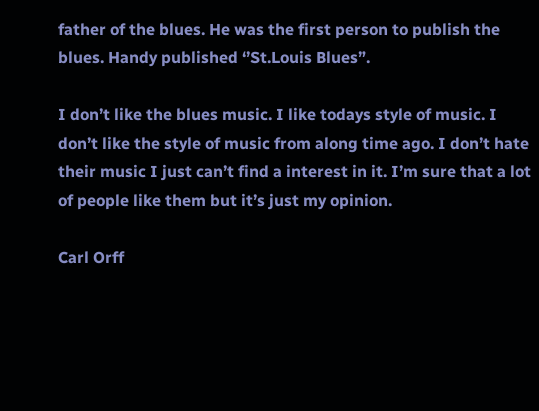father of the blues. He was the first person to publish the blues. Handy published ‘’St.Louis Blues”.

I don’t like the blues music. I like todays style of music. I don’t like the style of music from along time ago. I don’t hate their music I just can’t find a interest in it. I’m sure that a lot of people like them but it’s just my opinion.

Carl Orff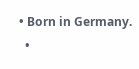• Born in Germany.
  •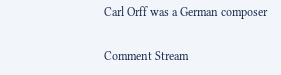Carl Orff was a German composer

Comment Stream